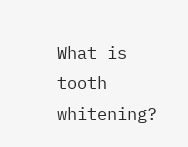What is tooth whitening?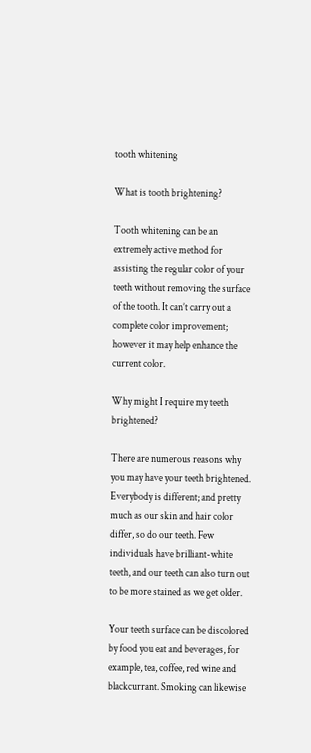tooth whitening

What is tooth brightening?

Tooth whitening can be an extremely active method for assisting the regular color of your teeth without removing the surface of the tooth. It can’t carry out a complete color improvement; however it may help enhance the current color.

Why might I require my teeth brightened?

There are numerous reasons why you may have your teeth brightened. Everybody is different; and pretty much as our skin and hair color differ, so do our teeth. Few individuals have brilliant-white teeth, and our teeth can also turn out to be more stained as we get older.

Your teeth surface can be discolored by food you eat and beverages, for example, tea, coffee, red wine and blackcurrant. Smoking can likewise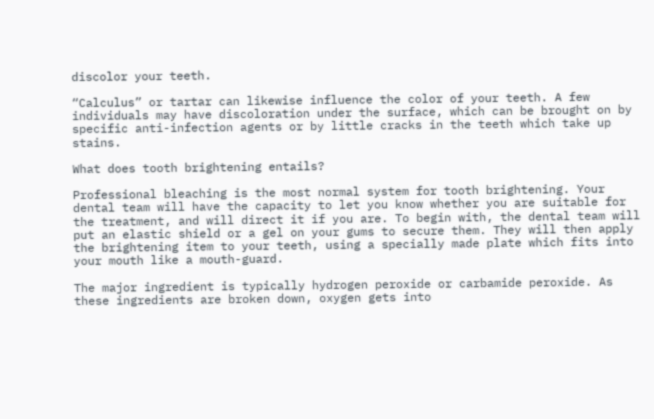discolor your teeth.

“Calculus” or tartar can likewise influence the color of your teeth. A few individuals may have discoloration under the surface, which can be brought on by specific anti-infection agents or by little cracks in the teeth which take up stains.

What does tooth brightening entails?

Professional bleaching is the most normal system for tooth brightening. Your dental team will have the capacity to let you know whether you are suitable for the treatment, and will direct it if you are. To begin with, the dental team will put an elastic shield or a gel on your gums to secure them. They will then apply the brightening item to your teeth, using a specially made plate which fits into your mouth like a mouth-guard.

The major ingredient is typically hydrogen peroxide or carbamide peroxide. As these ingredients are broken down, oxygen gets into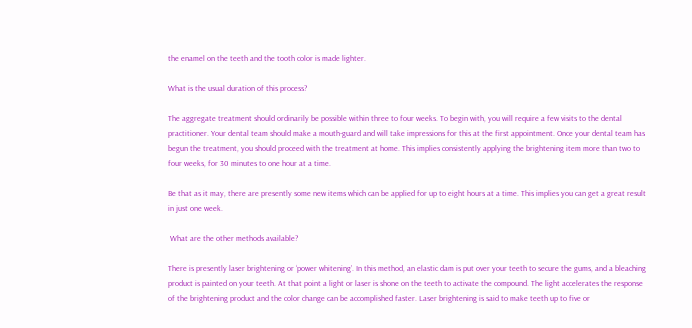the enamel on the teeth and the tooth color is made lighter.

What is the usual duration of this process?

The aggregate treatment should ordinarily be possible within three to four weeks. To begin with, you will require a few visits to the dental practitioner. Your dental team should make a mouth-guard and will take impressions for this at the first appointment. Once your dental team has begun the treatment, you should proceed with the treatment at home. This implies consistently applying the brightening item more than two to four weeks, for 30 minutes to one hour at a time.

Be that as it may, there are presently some new items which can be applied for up to eight hours at a time. This implies you can get a great result in just one week.

 What are the other methods available?

There is presently laser brightening or ‘power whitening’. In this method, an elastic dam is put over your teeth to secure the gums, and a bleaching product is painted on your teeth. At that point a light or laser is shone on the teeth to activate the compound. The light accelerates the response of the brightening product and the color change can be accomplished faster. Laser brightening is said to make teeth up to five or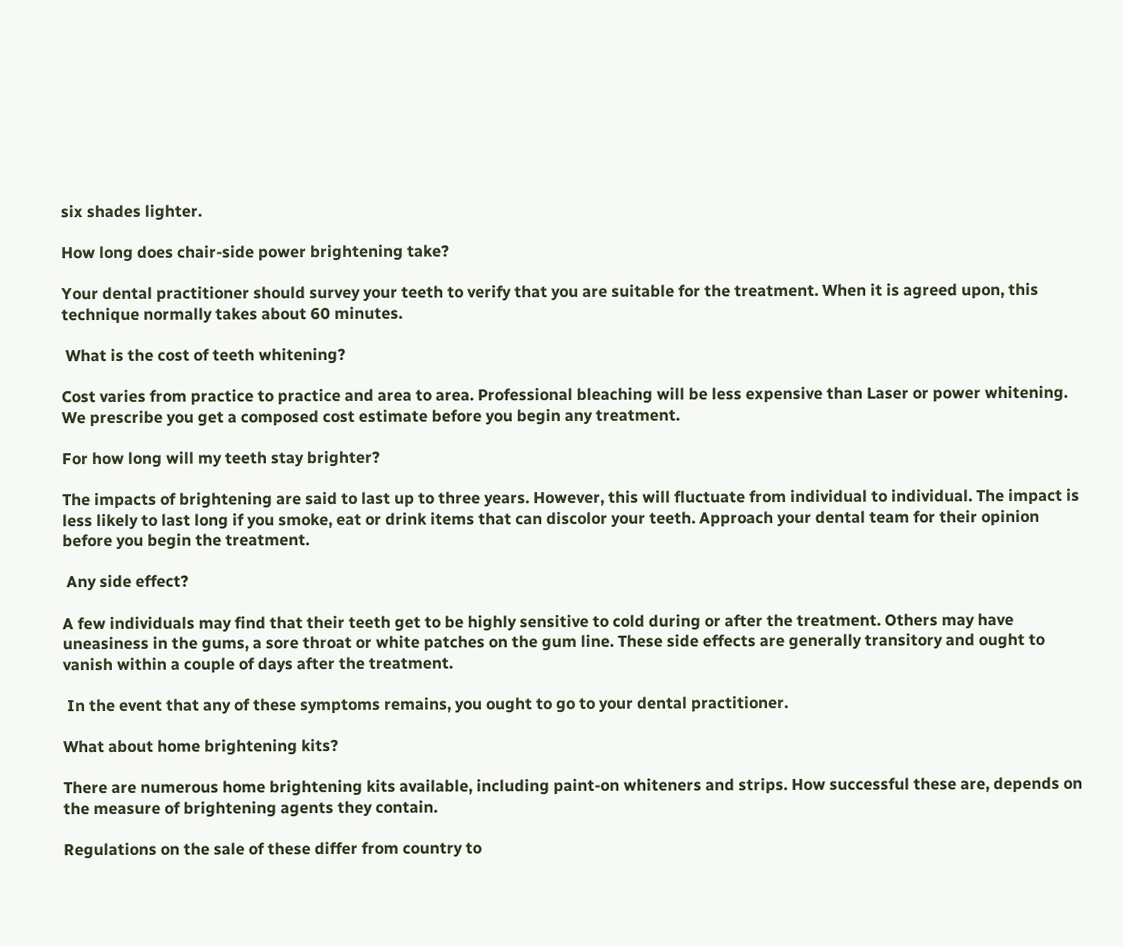six shades lighter.

How long does chair-side power brightening take?

Your dental practitioner should survey your teeth to verify that you are suitable for the treatment. When it is agreed upon, this technique normally takes about 60 minutes.

 What is the cost of teeth whitening?

Cost varies from practice to practice and area to area. Professional bleaching will be less expensive than Laser or power whitening. We prescribe you get a composed cost estimate before you begin any treatment.

For how long will my teeth stay brighter?

The impacts of brightening are said to last up to three years. However, this will fluctuate from individual to individual. The impact is less likely to last long if you smoke, eat or drink items that can discolor your teeth. Approach your dental team for their opinion before you begin the treatment.

 Any side effect?

A few individuals may find that their teeth get to be highly sensitive to cold during or after the treatment. Others may have uneasiness in the gums, a sore throat or white patches on the gum line. These side effects are generally transitory and ought to vanish within a couple of days after the treatment.

 In the event that any of these symptoms remains, you ought to go to your dental practitioner.

What about home brightening kits?

There are numerous home brightening kits available, including paint-on whiteners and strips. How successful these are, depends on the measure of brightening agents they contain.

Regulations on the sale of these differ from country to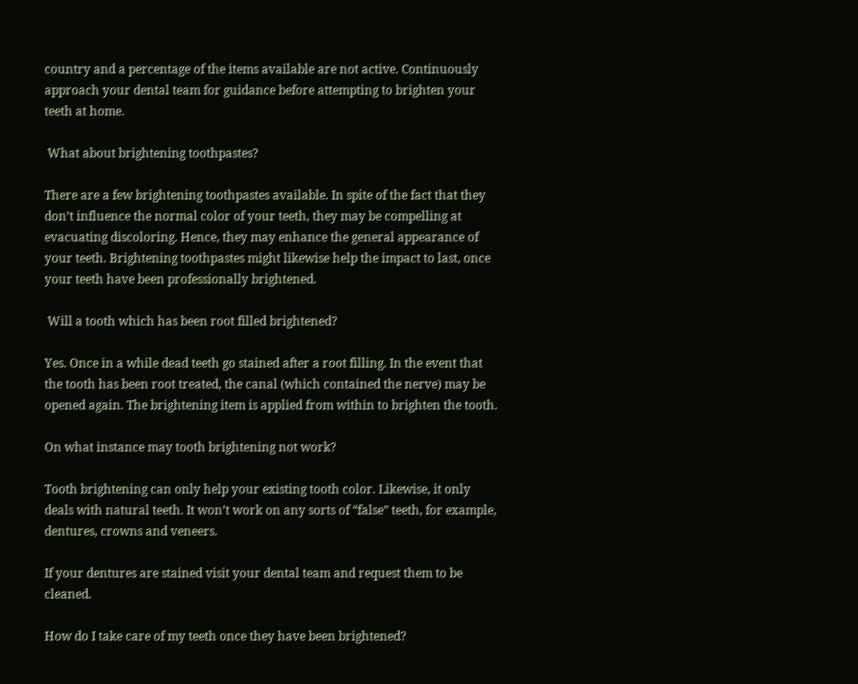country and a percentage of the items available are not active. Continuously approach your dental team for guidance before attempting to brighten your teeth at home.

 What about brightening toothpastes?

There are a few brightening toothpastes available. In spite of the fact that they don’t influence the normal color of your teeth, they may be compelling at evacuating discoloring. Hence, they may enhance the general appearance of your teeth. Brightening toothpastes might likewise help the impact to last, once your teeth have been professionally brightened.

 Will a tooth which has been root filled brightened?

Yes. Once in a while dead teeth go stained after a root filling. In the event that the tooth has been root treated, the canal (which contained the nerve) may be opened again. The brightening item is applied from within to brighten the tooth.

On what instance may tooth brightening not work?

Tooth brightening can only help your existing tooth color. Likewise, it only deals with natural teeth. It won’t work on any sorts of “false” teeth, for example, dentures, crowns and veneers.

If your dentures are stained visit your dental team and request them to be cleaned.

How do I take care of my teeth once they have been brightened?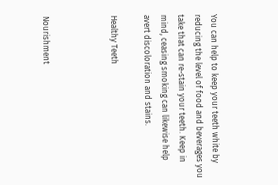You can help to keep your teeth white by reducing the level of food and beverages you take that can re-stain your teeth. Keep in mind, ceasing smoking can likewise help avert discoloration and stains.

Healthy Teeth



Nourishment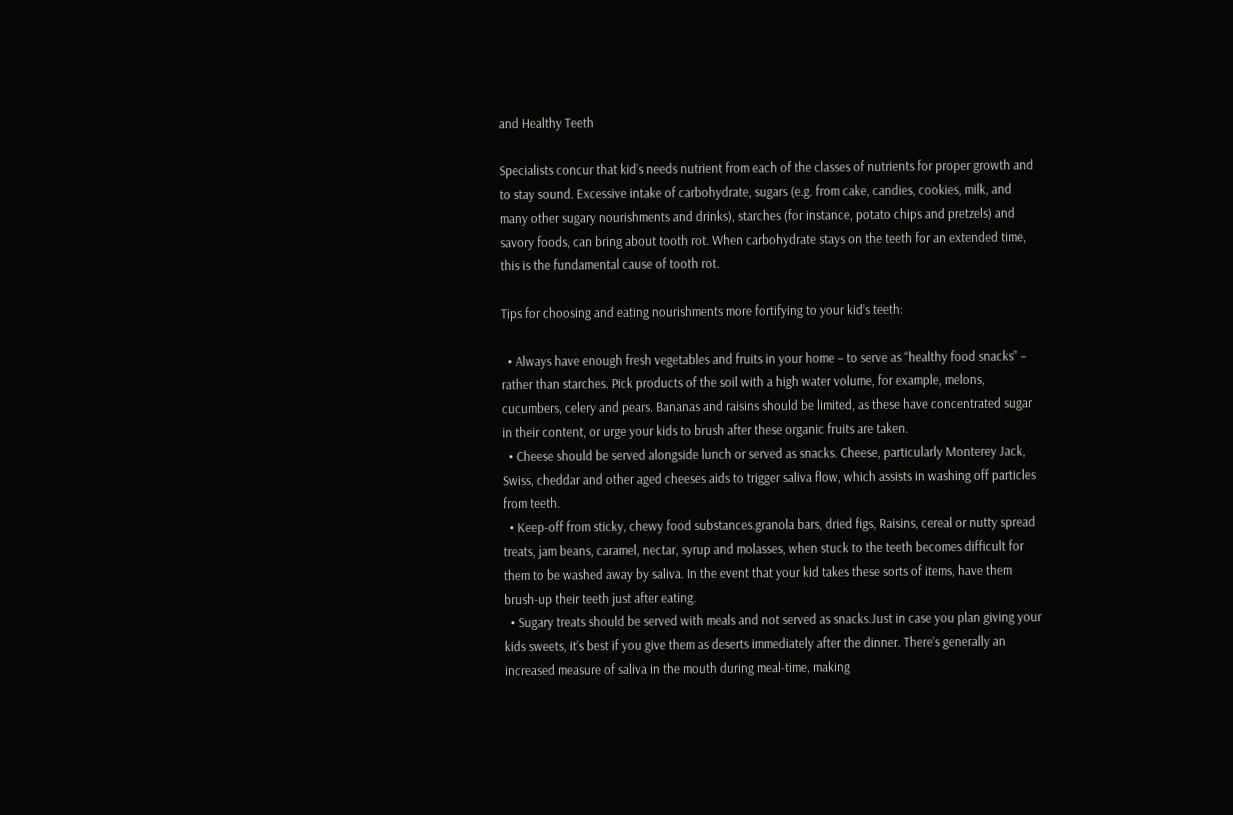and Healthy Teeth

Specialists concur that kid’s needs nutrient from each of the classes of nutrients for proper growth and to stay sound. Excessive intake of carbohydrate, sugars (e.g. from cake, candies, cookies, milk, and many other sugary nourishments and drinks), starches (for instance, potato chips and pretzels) and savory foods, can bring about tooth rot. When carbohydrate stays on the teeth for an extended time, this is the fundamental cause of tooth rot.

Tips for choosing and eating nourishments more fortifying to your kid’s teeth:

  • Always have enough fresh vegetables and fruits in your home – to serve as “healthy food snacks” – rather than starches. Pick products of the soil with a high water volume, for example, melons, cucumbers, celery and pears. Bananas and raisins should be limited, as these have concentrated sugar in their content, or urge your kids to brush after these organic fruits are taken.
  • Cheese should be served alongside lunch or served as snacks. Cheese, particularly Monterey Jack, Swiss, cheddar and other aged cheeses aids to trigger saliva flow, which assists in washing off particles from teeth.
  • Keep-off from sticky, chewy food substances.granola bars, dried figs, Raisins, cereal or nutty spread treats, jam beans, caramel, nectar, syrup and molasses, when stuck to the teeth becomes difficult for them to be washed away by saliva. In the event that your kid takes these sorts of items, have them brush-up their teeth just after eating.
  • Sugary treats should be served with meals and not served as snacks.Just in case you plan giving your kids sweets, it’s best if you give them as deserts immediately after the dinner. There’s generally an increased measure of saliva in the mouth during meal-time, making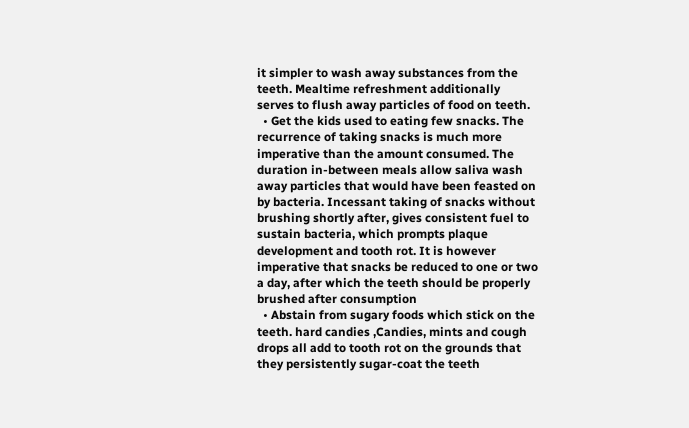it simpler to wash away substances from the teeth. Mealtime refreshment additionally serves to flush away particles of food on teeth.
  • Get the kids used to eating few snacks. The recurrence of taking snacks is much more imperative than the amount consumed. The duration in-between meals allow saliva wash away particles that would have been feasted on by bacteria. Incessant taking of snacks without brushing shortly after, gives consistent fuel to sustain bacteria, which prompts plaque development and tooth rot. It is however imperative that snacks be reduced to one or two a day, after which the teeth should be properly brushed after consumption
  • Abstain from sugary foods which stick on the teeth. hard candies ,Candies, mints and cough drops all add to tooth rot on the grounds that they persistently sugar-coat the teeth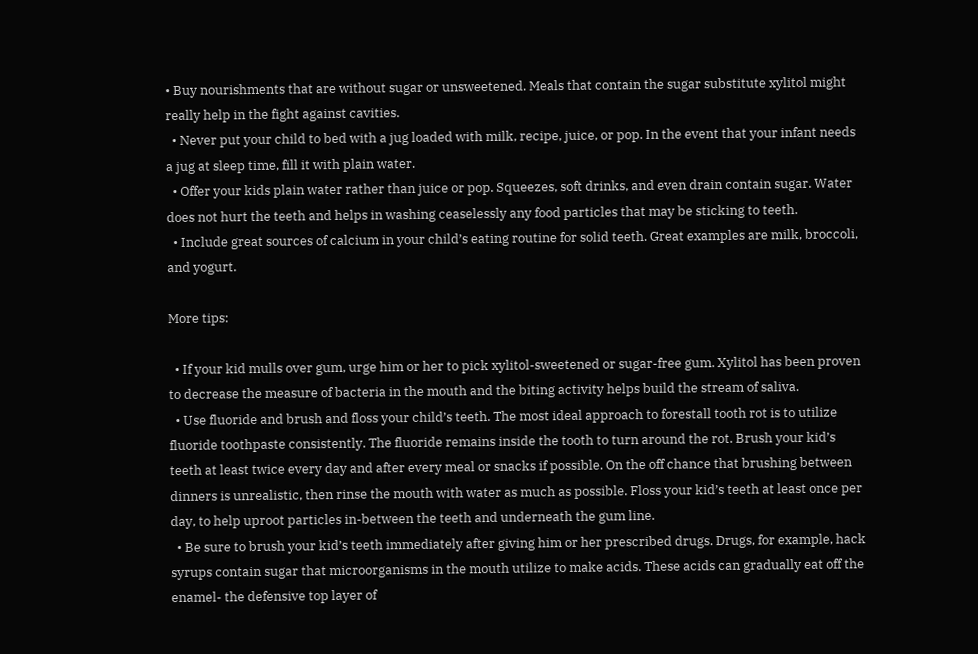• Buy nourishments that are without sugar or unsweetened. Meals that contain the sugar substitute xylitol might really help in the fight against cavities.
  • Never put your child to bed with a jug loaded with milk, recipe, juice, or pop. In the event that your infant needs a jug at sleep time, fill it with plain water.
  • Offer your kids plain water rather than juice or pop. Squeezes, soft drinks, and even drain contain sugar. Water does not hurt the teeth and helps in washing ceaselessly any food particles that may be sticking to teeth.
  • Include great sources of calcium in your child’s eating routine for solid teeth. Great examples are milk, broccoli, and yogurt.

More tips:

  • If your kid mulls over gum, urge him or her to pick xylitol-sweetened or sugar-free gum. Xylitol has been proven to decrease the measure of bacteria in the mouth and the biting activity helps build the stream of saliva.
  • Use fluoride and brush and floss your child’s teeth. The most ideal approach to forestall tooth rot is to utilize fluoride toothpaste consistently. The fluoride remains inside the tooth to turn around the rot. Brush your kid’s teeth at least twice every day and after every meal or snacks if possible. On the off chance that brushing between dinners is unrealistic, then rinse the mouth with water as much as possible. Floss your kid’s teeth at least once per day, to help uproot particles in-between the teeth and underneath the gum line.
  • Be sure to brush your kid’s teeth immediately after giving him or her prescribed drugs. Drugs, for example, hack syrups contain sugar that microorganisms in the mouth utilize to make acids. These acids can gradually eat off the enamel- the defensive top layer of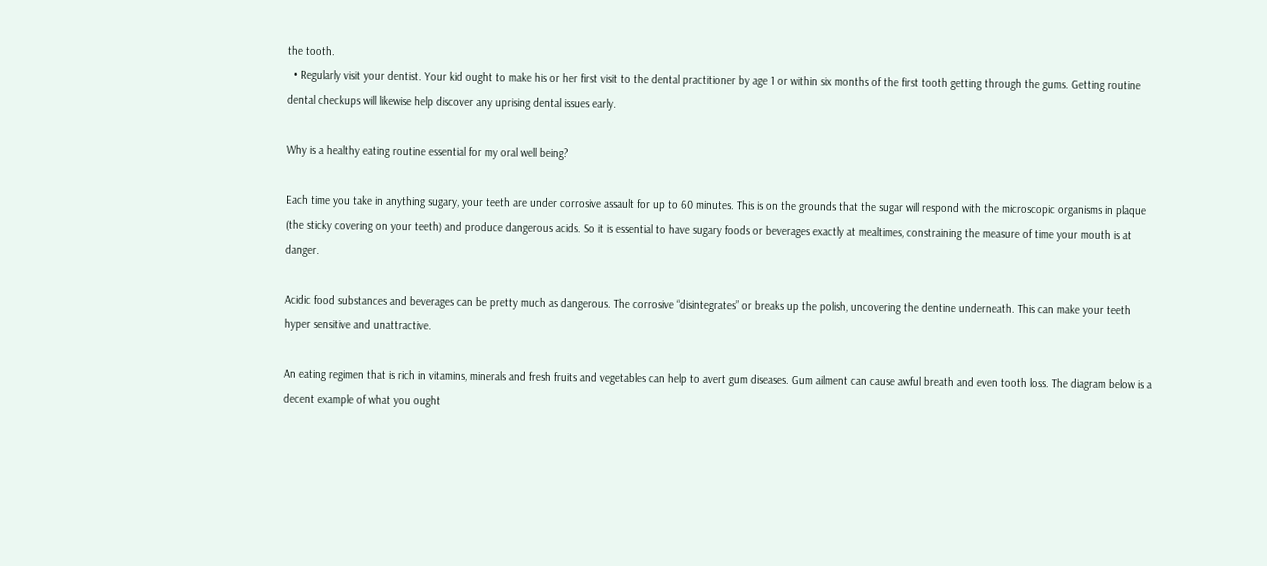the tooth.
  • Regularly visit your dentist. Your kid ought to make his or her first visit to the dental practitioner by age 1 or within six months of the first tooth getting through the gums. Getting routine dental checkups will likewise help discover any uprising dental issues early.

Why is a healthy eating routine essential for my oral well being?

Each time you take in anything sugary, your teeth are under corrosive assault for up to 60 minutes. This is on the grounds that the sugar will respond with the microscopic organisms in plaque (the sticky covering on your teeth) and produce dangerous acids. So it is essential to have sugary foods or beverages exactly at mealtimes, constraining the measure of time your mouth is at danger.

Acidic food substances and beverages can be pretty much as dangerous. The corrosive “disintegrates” or breaks up the polish, uncovering the dentine underneath. This can make your teeth hyper sensitive and unattractive.

An eating regimen that is rich in vitamins, minerals and fresh fruits and vegetables can help to avert gum diseases. Gum ailment can cause awful breath and even tooth loss. The diagram below is a decent example of what you ought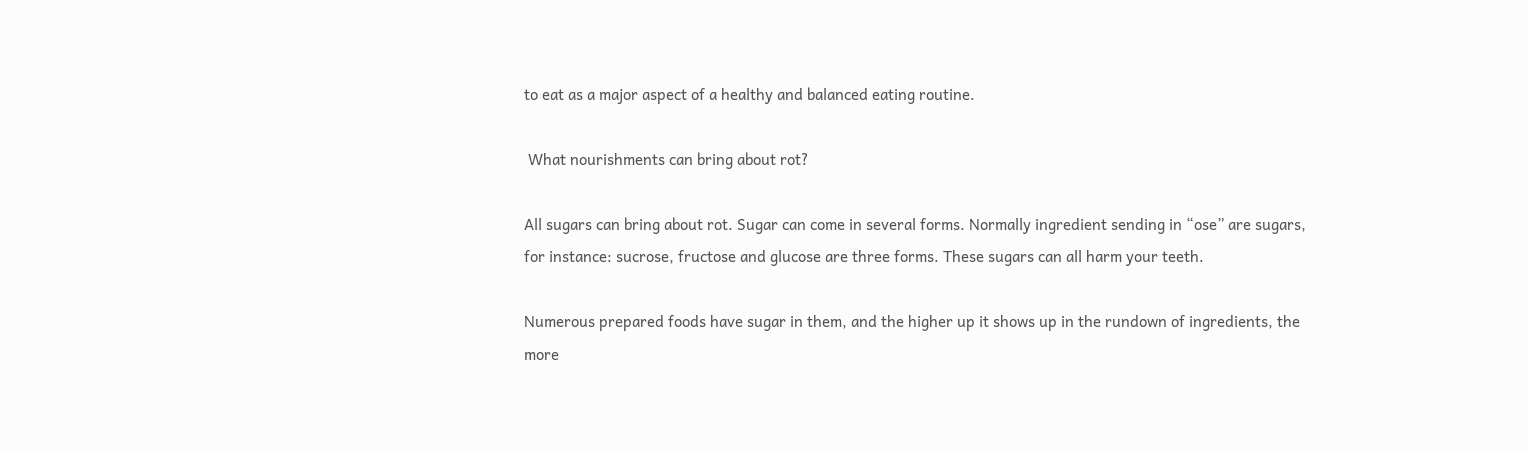to eat as a major aspect of a healthy and balanced eating routine.

 What nourishments can bring about rot?

All sugars can bring about rot. Sugar can come in several forms. Normally ingredient sending in “ose” are sugars, for instance: sucrose, fructose and glucose are three forms. These sugars can all harm your teeth.

Numerous prepared foods have sugar in them, and the higher up it shows up in the rundown of ingredients, the more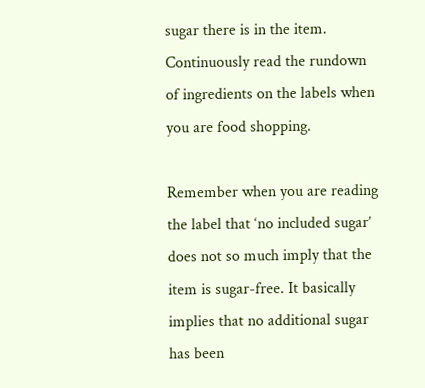sugar there is in the item. Continuously read the rundown of ingredients on the labels when you are food shopping.

Remember when you are reading the label that ‘no included sugar’ does not so much imply that the item is sugar-free. It basically implies that no additional sugar has been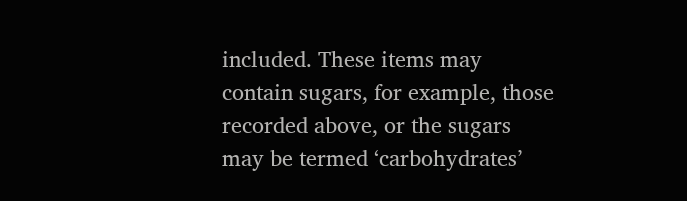included. These items may contain sugars, for example, those recorded above, or the sugars may be termed ‘carbohydrates’